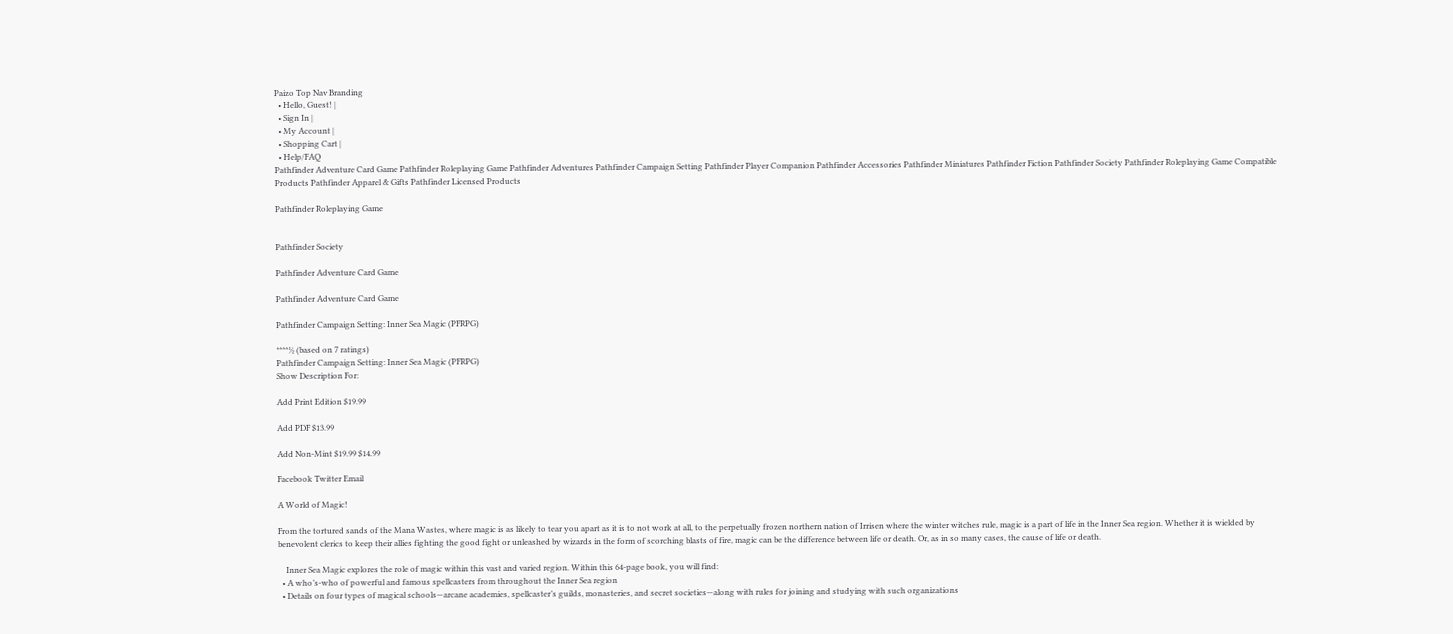Paizo Top Nav Branding
  • Hello, Guest! |
  • Sign In |
  • My Account |
  • Shopping Cart |
  • Help/FAQ
Pathfinder Adventure Card Game Pathfinder Roleplaying Game Pathfinder Adventures Pathfinder Campaign Setting Pathfinder Player Companion Pathfinder Accessories Pathfinder Miniatures Pathfinder Fiction Pathfinder Society Pathfinder Roleplaying Game Compatible Products Pathfinder Apparel & Gifts Pathfinder Licensed Products

Pathfinder Roleplaying Game


Pathfinder Society

Pathfinder Adventure Card Game

Pathfinder Adventure Card Game

Pathfinder Campaign Setting: Inner Sea Magic (PFRPG)

****½ (based on 7 ratings)
Pathfinder Campaign Setting: Inner Sea Magic (PFRPG)
Show Description For:

Add Print Edition $19.99

Add PDF $13.99

Add Non-Mint $19.99 $14.99

Facebook Twitter Email

A World of Magic!

From the tortured sands of the Mana Wastes, where magic is as likely to tear you apart as it is to not work at all, to the perpetually frozen northern nation of Irrisen where the winter witches rule, magic is a part of life in the Inner Sea region. Whether it is wielded by benevolent clerics to keep their allies fighting the good fight or unleashed by wizards in the form of scorching blasts of fire, magic can be the difference between life or death. Or, as in so many cases, the cause of life or death.

    Inner Sea Magic explores the role of magic within this vast and varied region. Within this 64-page book, you will find:
  • A who’s-who of powerful and famous spellcasters from throughout the Inner Sea region
  • Details on four types of magical schools—arcane academies, spellcaster’s guilds, monasteries, and secret societies—along with rules for joining and studying with such organizations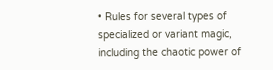• Rules for several types of specialized or variant magic, including the chaotic power of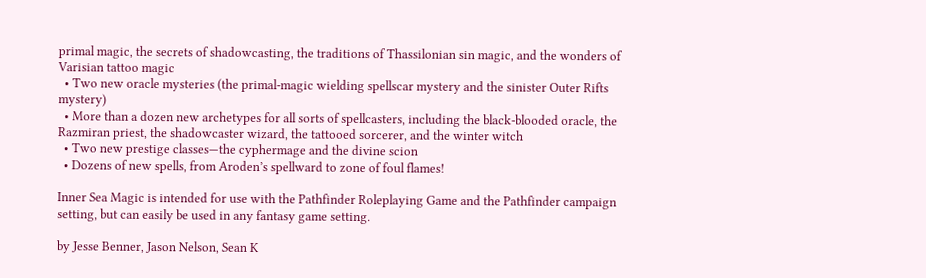primal magic, the secrets of shadowcasting, the traditions of Thassilonian sin magic, and the wonders of Varisian tattoo magic
  • Two new oracle mysteries (the primal-magic wielding spellscar mystery and the sinister Outer Rifts mystery)
  • More than a dozen new archetypes for all sorts of spellcasters, including the black-blooded oracle, the Razmiran priest, the shadowcaster wizard, the tattooed sorcerer, and the winter witch
  • Two new prestige classes—the cyphermage and the divine scion
  • Dozens of new spells, from Aroden’s spellward to zone of foul flames!

Inner Sea Magic is intended for use with the Pathfinder Roleplaying Game and the Pathfinder campaign setting, but can easily be used in any fantasy game setting.

by Jesse Benner, Jason Nelson, Sean K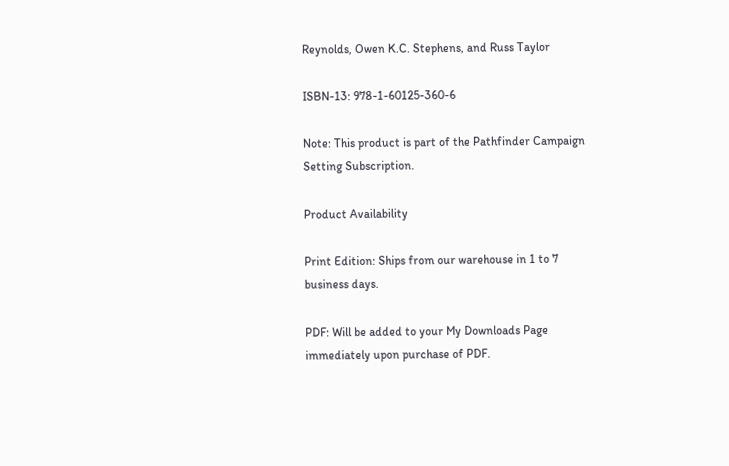Reynolds, Owen K.C. Stephens, and Russ Taylor

ISBN-13: 978-1-60125-360-6

Note: This product is part of the Pathfinder Campaign Setting Subscription.

Product Availability

Print Edition: Ships from our warehouse in 1 to 7 business days.

PDF: Will be added to your My Downloads Page immediately upon purchase of PDF.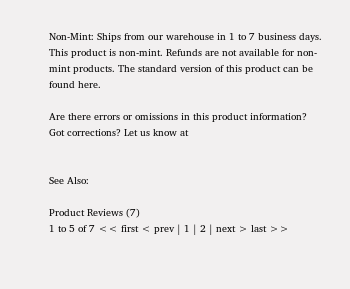Non-Mint: Ships from our warehouse in 1 to 7 business days. This product is non-mint. Refunds are not available for non-mint products. The standard version of this product can be found here.

Are there errors or omissions in this product information? Got corrections? Let us know at


See Also:

Product Reviews (7)
1 to 5 of 7 << first < prev | 1 | 2 | next > last >>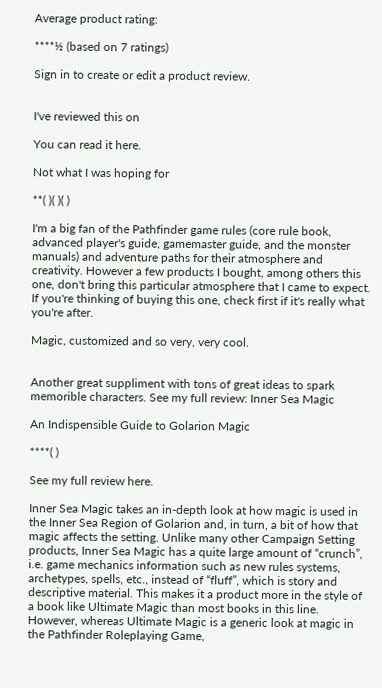Average product rating:

****½ (based on 7 ratings)

Sign in to create or edit a product review.


I've reviewed this on

You can read it here.

Not what I was hoping for

**( )( )( )

I'm a big fan of the Pathfinder game rules (core rule book, advanced player's guide, gamemaster guide, and the monster manuals) and adventure paths for their atmosphere and creativity. However a few products I bought, among others this one, don't bring this particular atmosphere that I came to expect. If you're thinking of buying this one, check first if it's really what you're after.

Magic, customized and so very, very cool.


Another great suppliment with tons of great ideas to spark memorible characters. See my full review: Inner Sea Magic

An Indispensible Guide to Golarion Magic

****( )

See my full review here.

Inner Sea Magic takes an in-depth look at how magic is used in the Inner Sea Region of Golarion and, in turn, a bit of how that magic affects the setting. Unlike many other Campaign Setting products, Inner Sea Magic has a quite large amount of “crunch”, i.e. game mechanics information such as new rules systems, archetypes, spells, etc., instead of “fluff”, which is story and descriptive material. This makes it a product more in the style of a book like Ultimate Magic than most books in this line. However, whereas Ultimate Magic is a generic look at magic in the Pathfinder Roleplaying Game,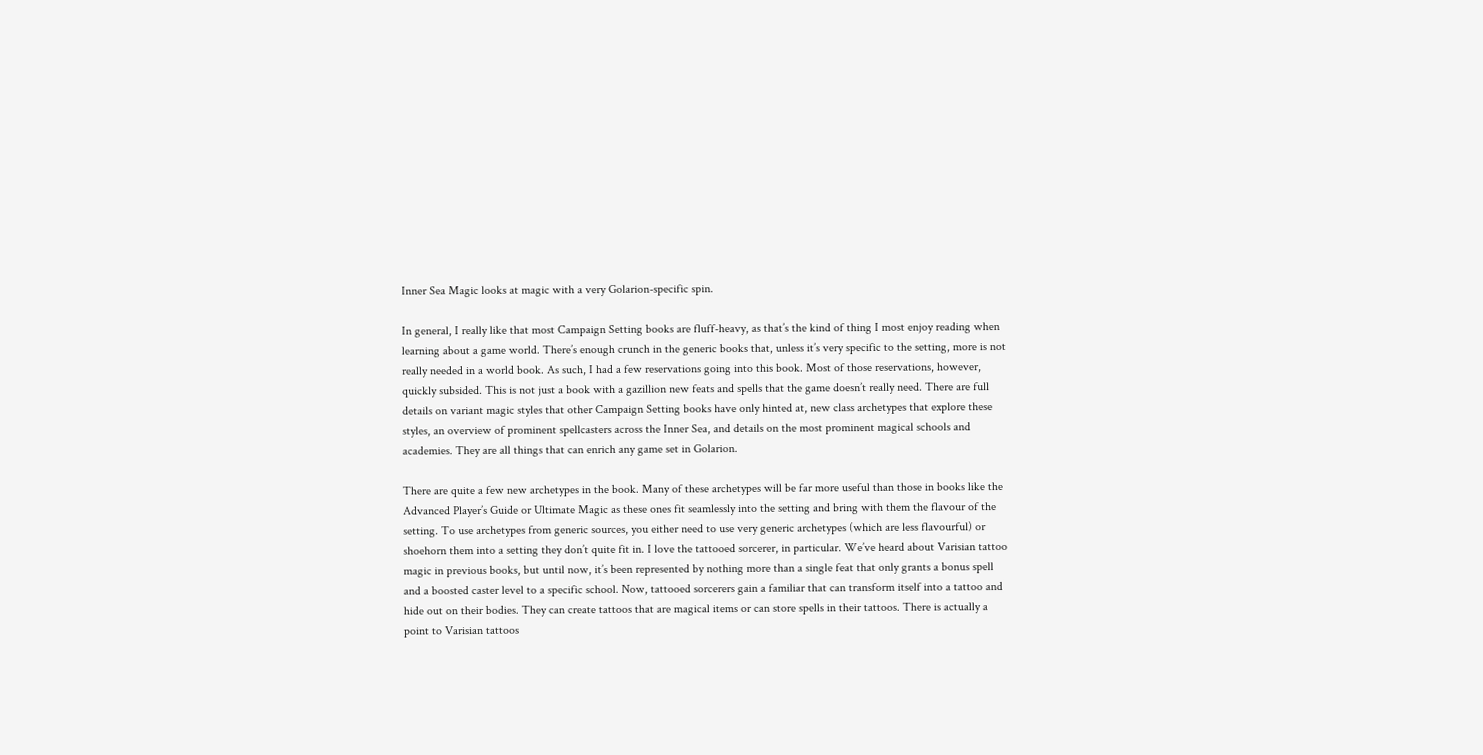Inner Sea Magic looks at magic with a very Golarion-specific spin.

In general, I really like that most Campaign Setting books are fluff-heavy, as that’s the kind of thing I most enjoy reading when learning about a game world. There’s enough crunch in the generic books that, unless it’s very specific to the setting, more is not really needed in a world book. As such, I had a few reservations going into this book. Most of those reservations, however, quickly subsided. This is not just a book with a gazillion new feats and spells that the game doesn’t really need. There are full details on variant magic styles that other Campaign Setting books have only hinted at, new class archetypes that explore these styles, an overview of prominent spellcasters across the Inner Sea, and details on the most prominent magical schools and academies. They are all things that can enrich any game set in Golarion.

There are quite a few new archetypes in the book. Many of these archetypes will be far more useful than those in books like the Advanced Player’s Guide or Ultimate Magic as these ones fit seamlessly into the setting and bring with them the flavour of the setting. To use archetypes from generic sources, you either need to use very generic archetypes (which are less flavourful) or shoehorn them into a setting they don’t quite fit in. I love the tattooed sorcerer, in particular. We’ve heard about Varisian tattoo magic in previous books, but until now, it’s been represented by nothing more than a single feat that only grants a bonus spell and a boosted caster level to a specific school. Now, tattooed sorcerers gain a familiar that can transform itself into a tattoo and hide out on their bodies. They can create tattoos that are magical items or can store spells in their tattoos. There is actually a point to Varisian tattoos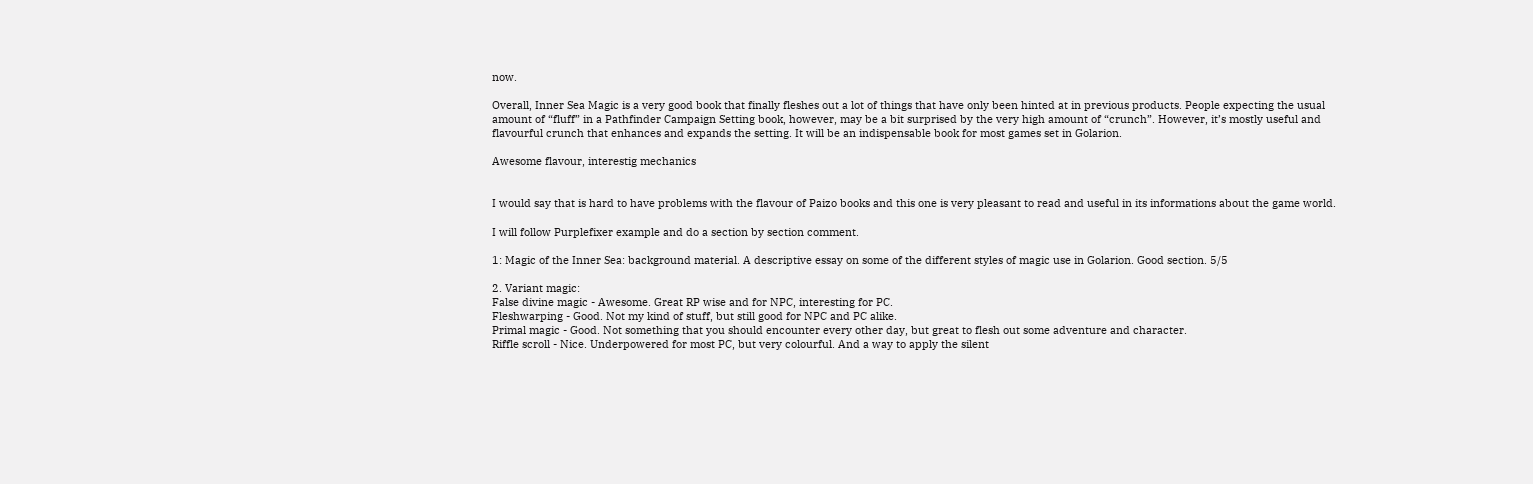now.

Overall, Inner Sea Magic is a very good book that finally fleshes out a lot of things that have only been hinted at in previous products. People expecting the usual amount of “fluff” in a Pathfinder Campaign Setting book, however, may be a bit surprised by the very high amount of “crunch”. However, it’s mostly useful and flavourful crunch that enhances and expands the setting. It will be an indispensable book for most games set in Golarion.

Awesome flavour, interestig mechanics


I would say that is hard to have problems with the flavour of Paizo books and this one is very pleasant to read and useful in its informations about the game world.

I will follow Purplefixer example and do a section by section comment.

1: Magic of the Inner Sea: background material. A descriptive essay on some of the different styles of magic use in Golarion. Good section. 5/5

2. Variant magic:
False divine magic - Awesome. Great RP wise and for NPC, interesting for PC.
Fleshwarping - Good. Not my kind of stuff, but still good for NPC and PC alike.
Primal magic - Good. Not something that you should encounter every other day, but great to flesh out some adventure and character.
Riffle scroll - Nice. Underpowered for most PC, but very colourful. And a way to apply the silent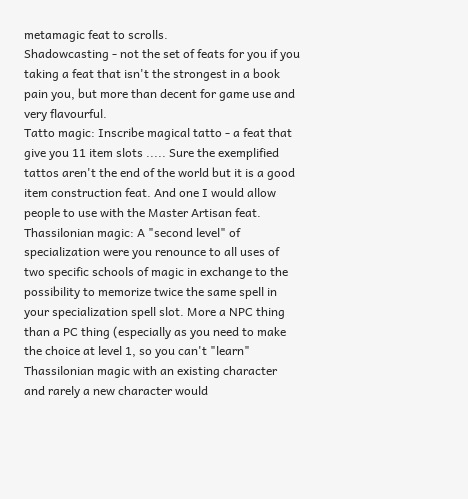metamagic feat to scrolls.
Shadowcasting - not the set of feats for you if you taking a feat that isn't the strongest in a book pain you, but more than decent for game use and very flavourful.
Tatto magic: Inscribe magical tatto - a feat that give you 11 item slots ..... Sure the exemplified tattos aren't the end of the world but it is a good item construction feat. And one I would allow people to use with the Master Artisan feat.
Thassilonian magic: A "second level" of specialization were you renounce to all uses of two specific schools of magic in exchange to the possibility to memorize twice the same spell in your specialization spell slot. More a NPC thing than a PC thing (especially as you need to make the choice at level 1, so you can't "learn" Thassilonian magic with an existing character and rarely a new character would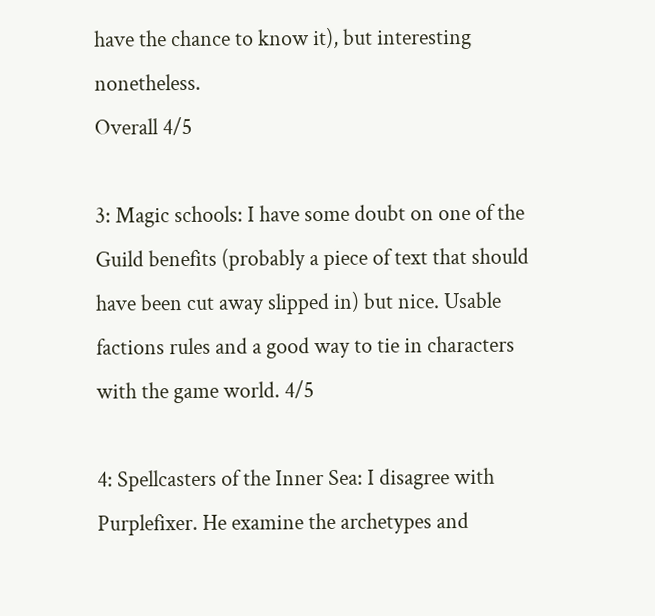have the chance to know it), but interesting nonetheless.
Overall 4/5

3: Magic schools: I have some doubt on one of the Guild benefits (probably a piece of text that should have been cut away slipped in) but nice. Usable factions rules and a good way to tie in characters with the game world. 4/5

4: Spellcasters of the Inner Sea: I disagree with Purplefixer. He examine the archetypes and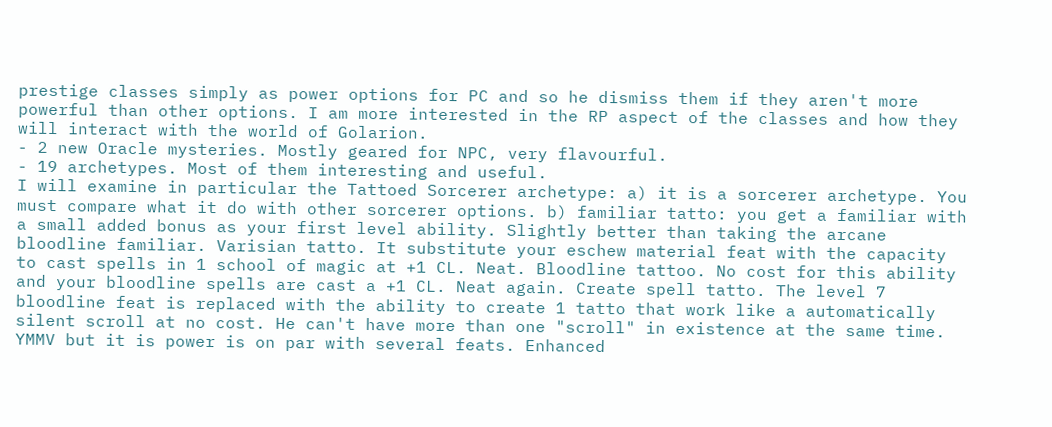prestige classes simply as power options for PC and so he dismiss them if they aren't more powerful than other options. I am more interested in the RP aspect of the classes and how they will interact with the world of Golarion.
- 2 new Oracle mysteries. Mostly geared for NPC, very flavourful.
- 19 archetypes. Most of them interesting and useful.
I will examine in particular the Tattoed Sorcerer archetype: a) it is a sorcerer archetype. You must compare what it do with other sorcerer options. b) familiar tatto: you get a familiar with a small added bonus as your first level ability. Slightly better than taking the arcane bloodline familiar. Varisian tatto. It substitute your eschew material feat with the capacity to cast spells in 1 school of magic at +1 CL. Neat. Bloodline tattoo. No cost for this ability and your bloodline spells are cast a +1 CL. Neat again. Create spell tatto. The level 7 bloodline feat is replaced with the ability to create 1 tatto that work like a automatically silent scroll at no cost. He can't have more than one "scroll" in existence at the same time. YMMV but it is power is on par with several feats. Enhanced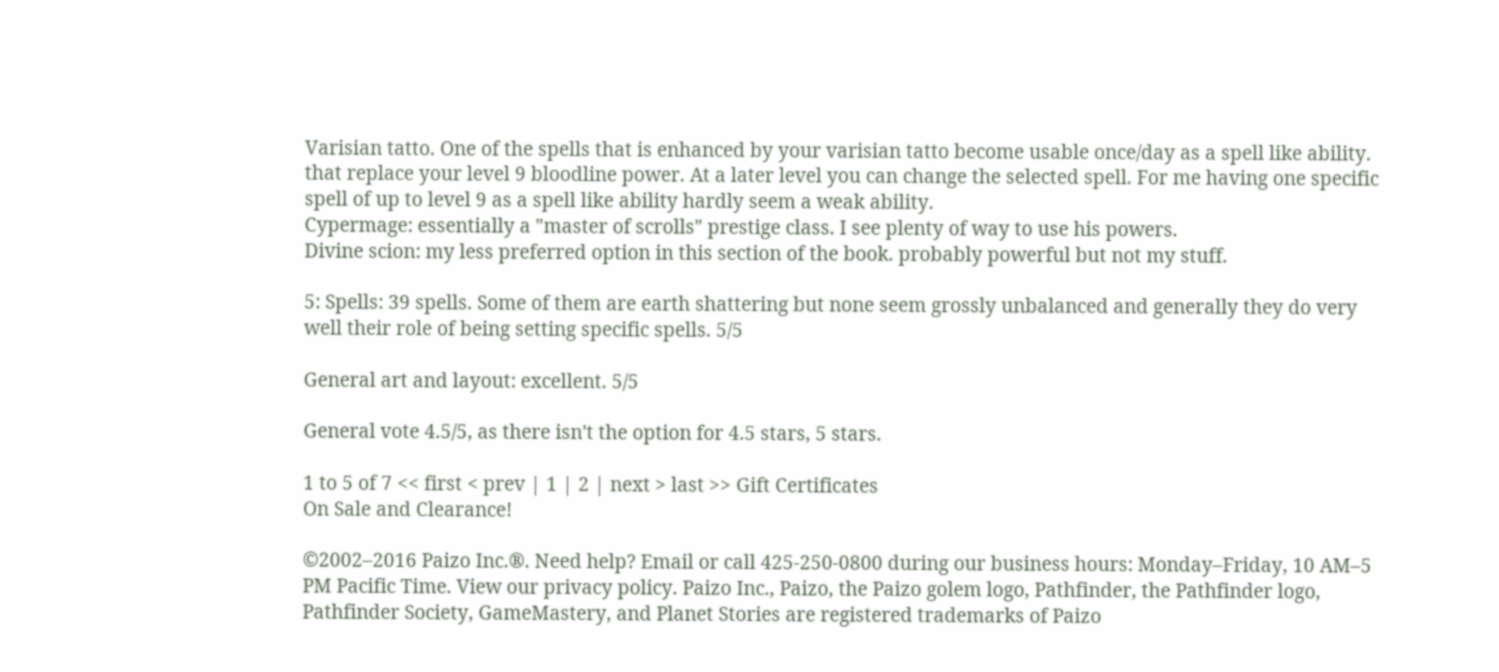Varisian tatto. One of the spells that is enhanced by your varisian tatto become usable once/day as a spell like ability. that replace your level 9 bloodline power. At a later level you can change the selected spell. For me having one specific spell of up to level 9 as a spell like ability hardly seem a weak ability.
Cypermage: essentially a "master of scrolls" prestige class. I see plenty of way to use his powers.
Divine scion: my less preferred option in this section of the book. probably powerful but not my stuff.

5: Spells: 39 spells. Some of them are earth shattering but none seem grossly unbalanced and generally they do very well their role of being setting specific spells. 5/5

General art and layout: excellent. 5/5

General vote 4.5/5, as there isn't the option for 4.5 stars, 5 stars.

1 to 5 of 7 << first < prev | 1 | 2 | next > last >> Gift Certificates
On Sale and Clearance!

©2002–2016 Paizo Inc.®. Need help? Email or call 425-250-0800 during our business hours: Monday–Friday, 10 AM–5 PM Pacific Time. View our privacy policy. Paizo Inc., Paizo, the Paizo golem logo, Pathfinder, the Pathfinder logo, Pathfinder Society, GameMastery, and Planet Stories are registered trademarks of Paizo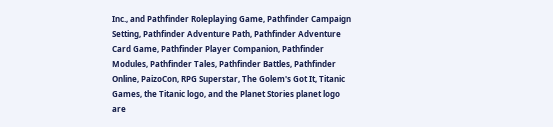Inc., and Pathfinder Roleplaying Game, Pathfinder Campaign Setting, Pathfinder Adventure Path, Pathfinder Adventure Card Game, Pathfinder Player Companion, Pathfinder Modules, Pathfinder Tales, Pathfinder Battles, Pathfinder Online, PaizoCon, RPG Superstar, The Golem's Got It, Titanic Games, the Titanic logo, and the Planet Stories planet logo are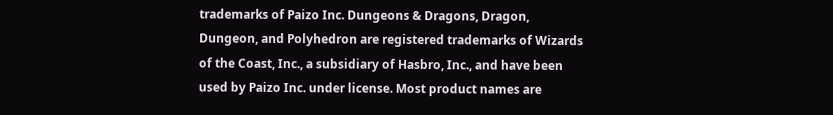trademarks of Paizo Inc. Dungeons & Dragons, Dragon, Dungeon, and Polyhedron are registered trademarks of Wizards of the Coast, Inc., a subsidiary of Hasbro, Inc., and have been used by Paizo Inc. under license. Most product names are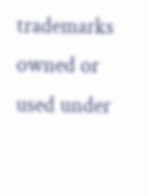trademarks owned or used under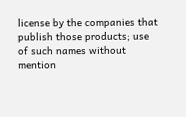license by the companies that publish those products; use of such names without mention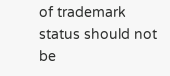of trademark status should not be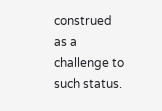construed as a challenge to such status.